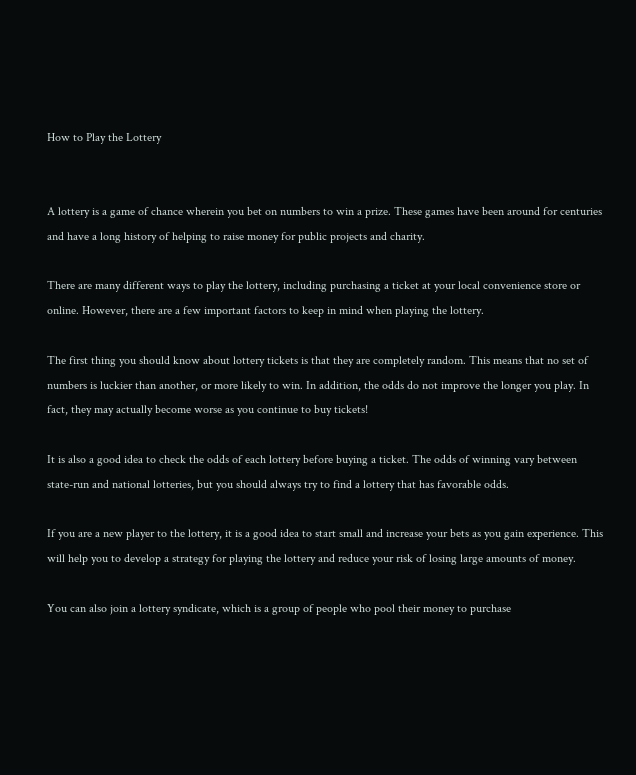How to Play the Lottery


A lottery is a game of chance wherein you bet on numbers to win a prize. These games have been around for centuries and have a long history of helping to raise money for public projects and charity.

There are many different ways to play the lottery, including purchasing a ticket at your local convenience store or online. However, there are a few important factors to keep in mind when playing the lottery.

The first thing you should know about lottery tickets is that they are completely random. This means that no set of numbers is luckier than another, or more likely to win. In addition, the odds do not improve the longer you play. In fact, they may actually become worse as you continue to buy tickets!

It is also a good idea to check the odds of each lottery before buying a ticket. The odds of winning vary between state-run and national lotteries, but you should always try to find a lottery that has favorable odds.

If you are a new player to the lottery, it is a good idea to start small and increase your bets as you gain experience. This will help you to develop a strategy for playing the lottery and reduce your risk of losing large amounts of money.

You can also join a lottery syndicate, which is a group of people who pool their money to purchase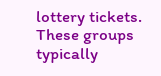lottery tickets. These groups typically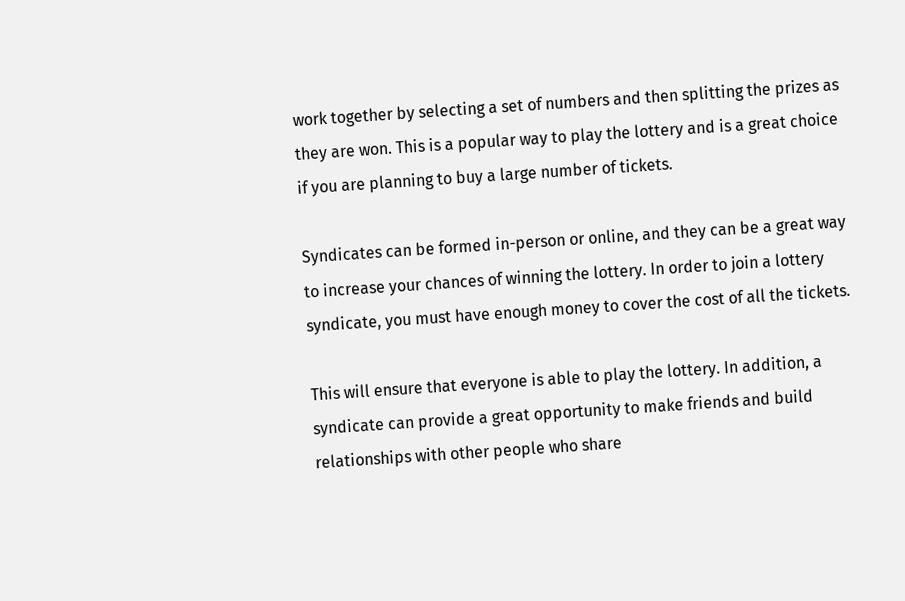work together by selecting a set of numbers and then splitting the prizes as they are won. This is a popular way to play the lottery and is a great choice if you are planning to buy a large number of tickets.

Syndicates can be formed in-person or online, and they can be a great way to increase your chances of winning the lottery. In order to join a lottery syndicate, you must have enough money to cover the cost of all the tickets.

This will ensure that everyone is able to play the lottery. In addition, a syndicate can provide a great opportunity to make friends and build relationships with other people who share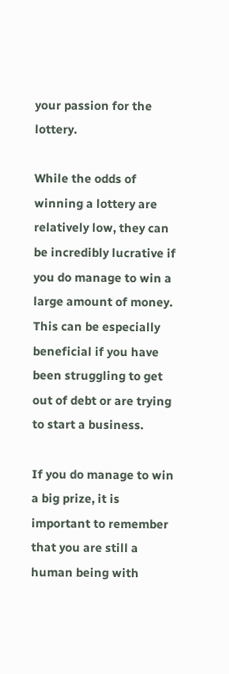your passion for the lottery.

While the odds of winning a lottery are relatively low, they can be incredibly lucrative if you do manage to win a large amount of money. This can be especially beneficial if you have been struggling to get out of debt or are trying to start a business.

If you do manage to win a big prize, it is important to remember that you are still a human being with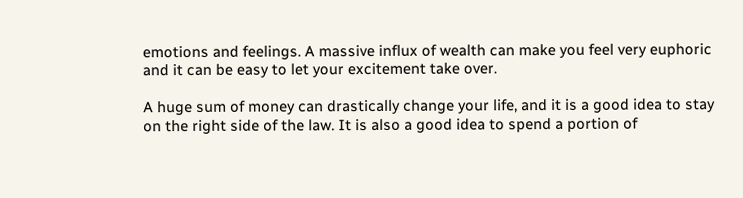emotions and feelings. A massive influx of wealth can make you feel very euphoric and it can be easy to let your excitement take over.

A huge sum of money can drastically change your life, and it is a good idea to stay on the right side of the law. It is also a good idea to spend a portion of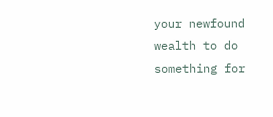your newfound wealth to do something for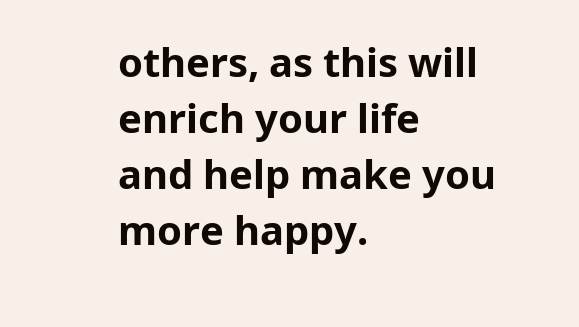others, as this will enrich your life and help make you more happy.